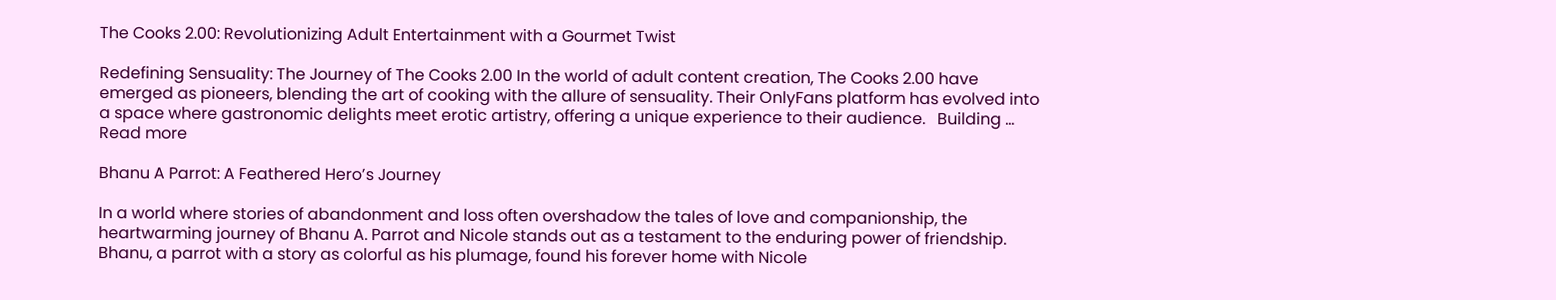The Cooks 2.00: Revolutionizing Adult Entertainment with a Gourmet Twist

Redefining Sensuality: The Journey of The Cooks 2.00 In the world of adult content creation, The Cooks 2.00 have emerged as pioneers, blending the art of cooking with the allure of sensuality. Their OnlyFans platform has evolved into a space where gastronomic delights meet erotic artistry, offering a unique experience to their audience.   Building … Read more

Bhanu A Parrot: A Feathered Hero’s Journey

In a world where stories of abandonment and loss often overshadow the tales of love and companionship, the heartwarming journey of Bhanu A. Parrot and Nicole stands out as a testament to the enduring power of friendship. Bhanu, a parrot with a story as colorful as his plumage, found his forever home with Nicole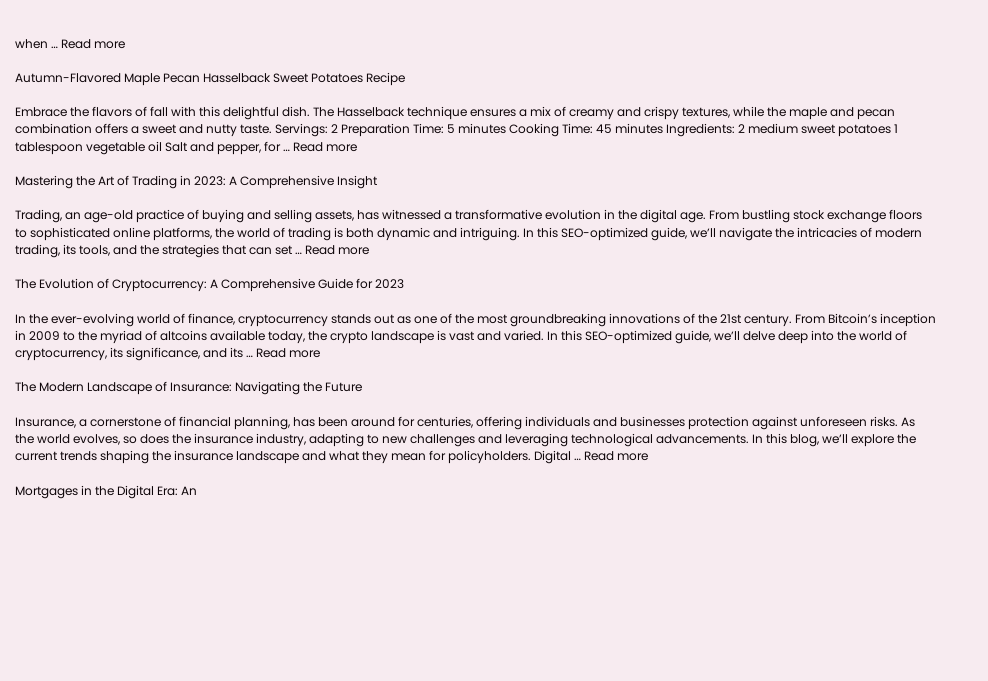when … Read more

Autumn-Flavored Maple Pecan Hasselback Sweet Potatoes Recipe

Embrace the flavors of fall with this delightful dish. The Hasselback technique ensures a mix of creamy and crispy textures, while the maple and pecan combination offers a sweet and nutty taste. Servings: 2 Preparation Time: 5 minutes Cooking Time: 45 minutes Ingredients: 2 medium sweet potatoes 1 tablespoon vegetable oil Salt and pepper, for … Read more

Mastering the Art of Trading in 2023: A Comprehensive Insight

Trading, an age-old practice of buying and selling assets, has witnessed a transformative evolution in the digital age. From bustling stock exchange floors to sophisticated online platforms, the world of trading is both dynamic and intriguing. In this SEO-optimized guide, we’ll navigate the intricacies of modern trading, its tools, and the strategies that can set … Read more

The Evolution of Cryptocurrency: A Comprehensive Guide for 2023

In the ever-evolving world of finance, cryptocurrency stands out as one of the most groundbreaking innovations of the 21st century. From Bitcoin’s inception in 2009 to the myriad of altcoins available today, the crypto landscape is vast and varied. In this SEO-optimized guide, we’ll delve deep into the world of cryptocurrency, its significance, and its … Read more

The Modern Landscape of Insurance: Navigating the Future

Insurance, a cornerstone of financial planning, has been around for centuries, offering individuals and businesses protection against unforeseen risks. As the world evolves, so does the insurance industry, adapting to new challenges and leveraging technological advancements. In this blog, we’ll explore the current trends shaping the insurance landscape and what they mean for policyholders. Digital … Read more

Mortgages in the Digital Era: An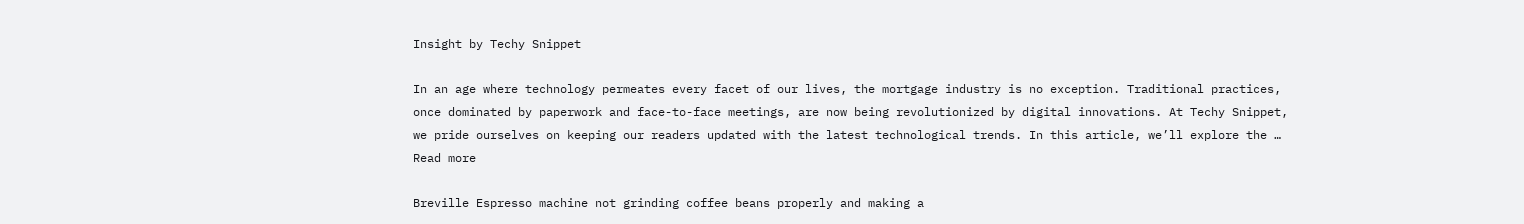Insight by Techy Snippet

In an age where technology permeates every facet of our lives, the mortgage industry is no exception. Traditional practices, once dominated by paperwork and face-to-face meetings, are now being revolutionized by digital innovations. At Techy Snippet, we pride ourselves on keeping our readers updated with the latest technological trends. In this article, we’ll explore the … Read more

Breville Espresso machine not grinding coffee beans properly and making a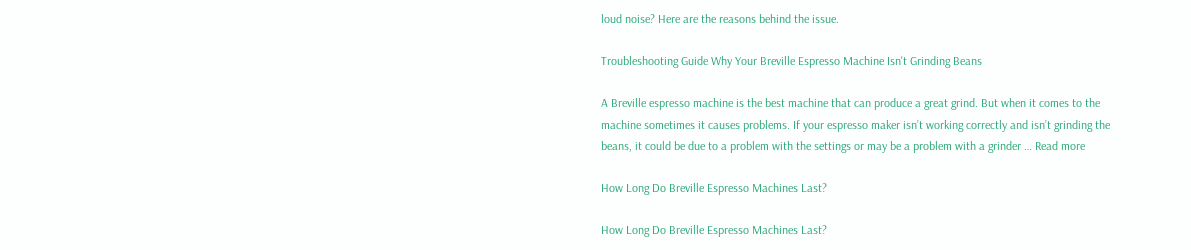loud noise? Here are the reasons behind the issue.

Troubleshooting Guide Why Your Breville Espresso Machine Isn't Grinding Beans

A Breville espresso machine is the best machine that can produce a great grind. But when it comes to the machine sometimes it causes problems. If your espresso maker isn’t working correctly and isn’t grinding the beans, it could be due to a problem with the settings or may be a problem with a grinder … Read more

How Long Do Breville Espresso Machines Last?

How Long Do Breville Espresso Machines Last?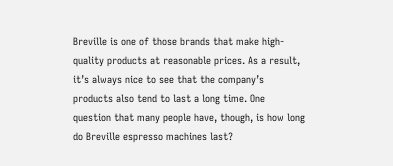Breville is one of those brands that make high-quality products at reasonable prices. As a result, it’s always nice to see that the company’s products also tend to last a long time. One question that many people have, though, is how long do Breville espresso machines last?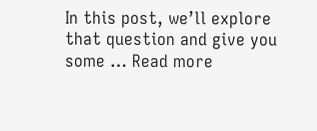In this post, we’ll explore that question and give you some … Read more